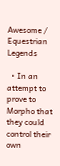Awesome / Equestrian Legends

  • In an attempt to prove to Morpho that they could control their own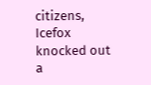citizens, Icefox knocked out a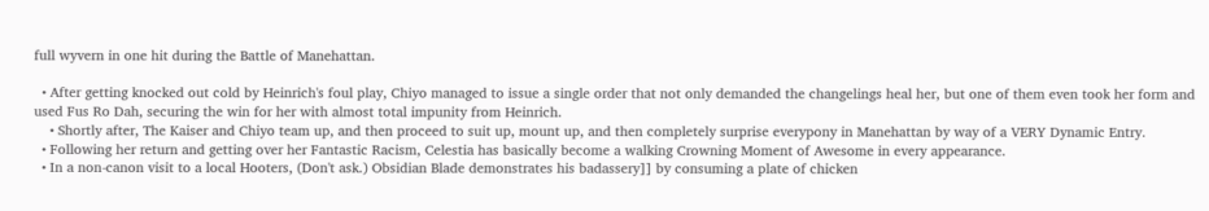full wyvern in one hit during the Battle of Manehattan.

  • After getting knocked out cold by Heinrich's foul play, Chiyo managed to issue a single order that not only demanded the changelings heal her, but one of them even took her form and used Fus Ro Dah, securing the win for her with almost total impunity from Heinrich.
    • Shortly after, The Kaiser and Chiyo team up, and then proceed to suit up, mount up, and then completely surprise everypony in Manehattan by way of a VERY Dynamic Entry.
  • Following her return and getting over her Fantastic Racism, Celestia has basically become a walking Crowning Moment of Awesome in every appearance.
  • In a non-canon visit to a local Hooters, (Don't ask.) Obsidian Blade demonstrates his badassery]] by consuming a plate of chicken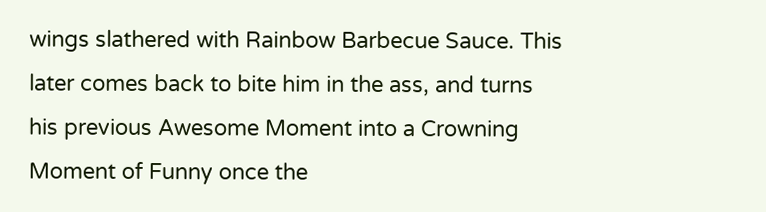wings slathered with Rainbow Barbecue Sauce. This later comes back to bite him in the ass, and turns his previous Awesome Moment into a Crowning Moment of Funny once the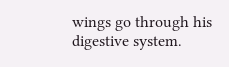wings go through his digestive system.